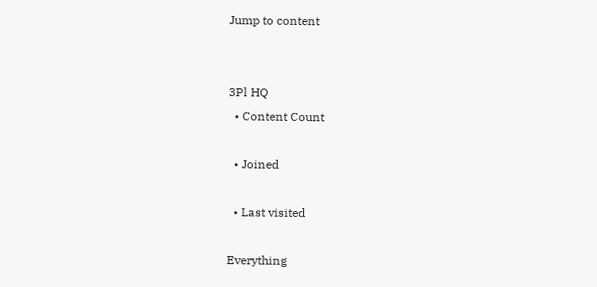Jump to content


3Pl HQ
  • Content Count

  • Joined

  • Last visited

Everything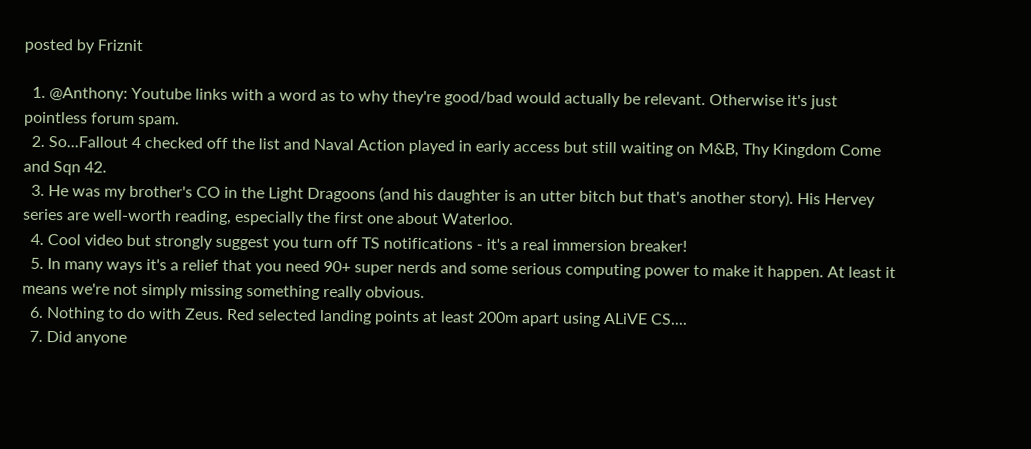posted by Friznit

  1. @Anthony: Youtube links with a word as to why they're good/bad would actually be relevant. Otherwise it's just pointless forum spam.
  2. So...Fallout 4 checked off the list and Naval Action played in early access but still waiting on M&B, Thy Kingdom Come and Sqn 42.
  3. He was my brother's CO in the Light Dragoons (and his daughter is an utter bitch but that's another story). His Hervey series are well-worth reading, especially the first one about Waterloo.
  4. Cool video but strongly suggest you turn off TS notifications - it's a real immersion breaker!
  5. In many ways it's a relief that you need 90+ super nerds and some serious computing power to make it happen. At least it means we're not simply missing something really obvious.
  6. Nothing to do with Zeus. Red selected landing points at least 200m apart using ALiVE CS....
  7. Did anyone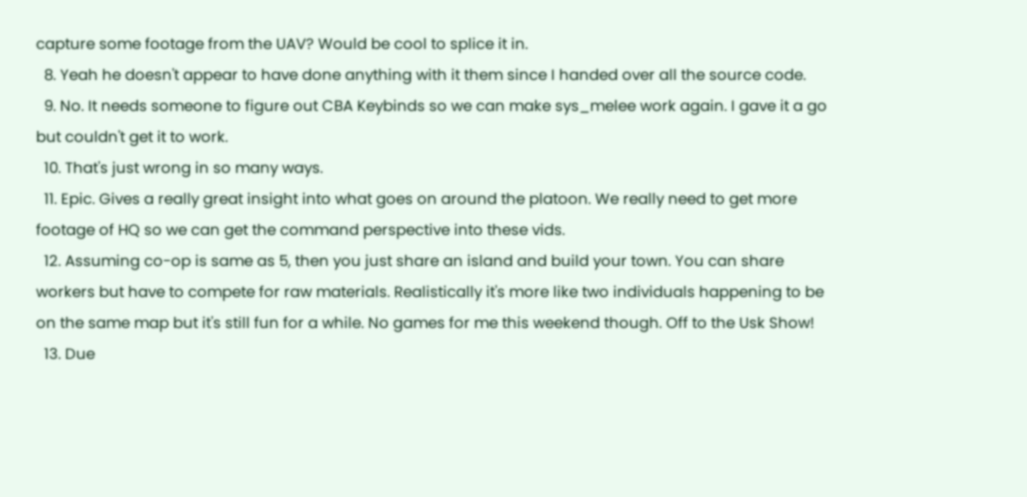capture some footage from the UAV? Would be cool to splice it in.
  8. Yeah he doesn't appear to have done anything with it them since I handed over all the source code.
  9. No. It needs someone to figure out CBA Keybinds so we can make sys_melee work again. I gave it a go but couldn't get it to work.
  10. That's just wrong in so many ways.
  11. Epic. Gives a really great insight into what goes on around the platoon. We really need to get more footage of HQ so we can get the command perspective into these vids.
  12. Assuming co-op is same as 5, then you just share an island and build your town. You can share workers but have to compete for raw materials. Realistically it's more like two individuals happening to be on the same map but it's still fun for a while. No games for me this weekend though. Off to the Usk Show!
  13. Due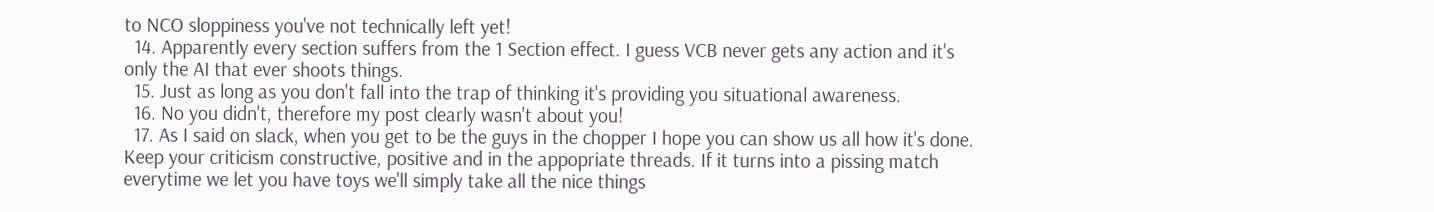to NCO sloppiness you've not technically left yet!
  14. Apparently every section suffers from the 1 Section effect. I guess VCB never gets any action and it's only the AI that ever shoots things.
  15. Just as long as you don't fall into the trap of thinking it's providing you situational awareness.
  16. No you didn't, therefore my post clearly wasn't about you!
  17. As I said on slack, when you get to be the guys in the chopper I hope you can show us all how it's done. Keep your criticism constructive, positive and in the appopriate threads. If it turns into a pissing match everytime we let you have toys we'll simply take all the nice things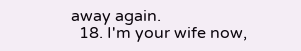away again.
  18. I'm your wife now,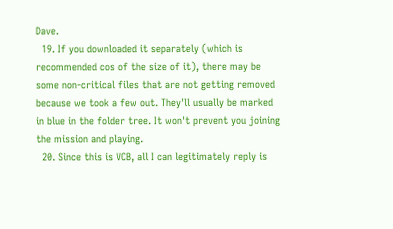Dave.
  19. If you downloaded it separately (which is recommended cos of the size of it), there may be some non-critical files that are not getting removed because we took a few out. They'll usually be marked in blue in the folder tree. It won't prevent you joining the mission and playing.
  20. Since this is VCB, all I can legitimately reply is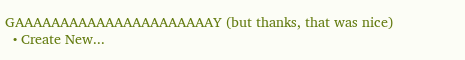GAAAAAAAAAAAAAAAAAAAAAAY (but thanks, that was nice)
  • Create New...